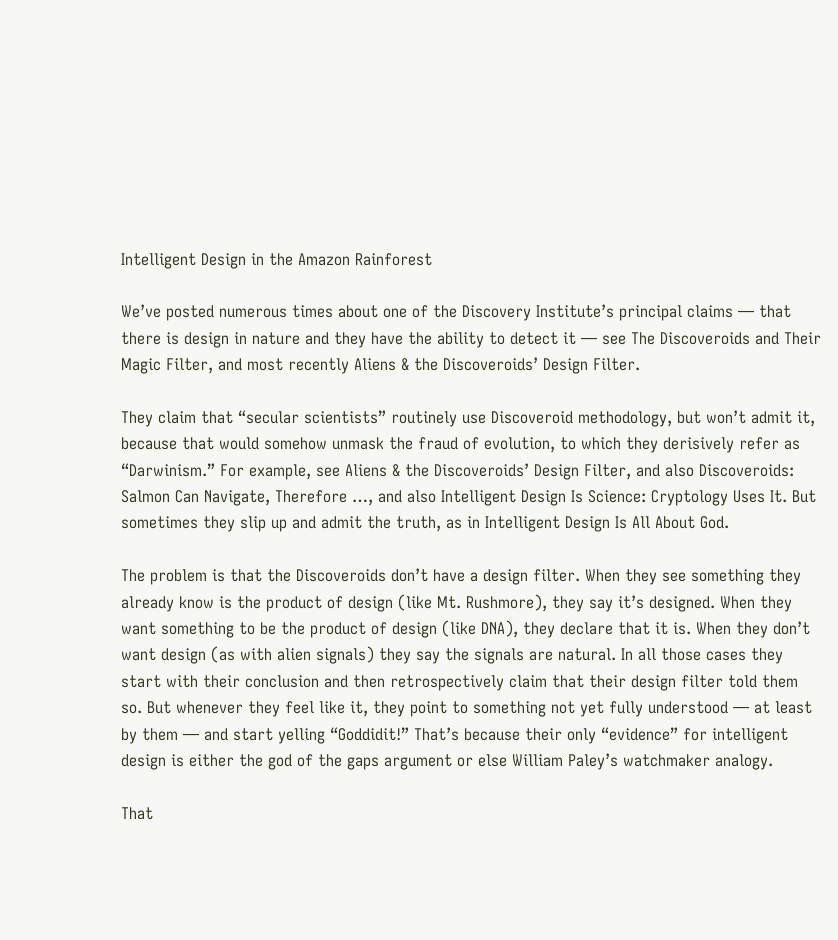Intelligent Design in the Amazon Rainforest

We’ve posted numerous times about one of the Discovery Institute’s principal claims — that there is design in nature and they have the ability to detect it — see The Discoveroids and Their Magic Filter, and most recently Aliens & the Discoveroids’ Design Filter.

They claim that “secular scientists” routinely use Discoveroid methodology, but won’t admit it, because that would somehow unmask the fraud of evolution, to which they derisively refer as “Darwinism.” For example, see Aliens & the Discoveroids’ Design Filter, and also Discoveroids: Salmon Can Navigate, Therefore …, and also Intelligent Design Is Science: Cryptology Uses It. But sometimes they slip up and admit the truth, as in Intelligent Design Is All About God.

The problem is that the Discoveroids don’t have a design filter. When they see something they already know is the product of design (like Mt. Rushmore), they say it’s designed. When they want something to be the product of design (like DNA), they declare that it is. When they don’t want design (as with alien signals) they say the signals are natural. In all those cases they start with their conclusion and then retrospectively claim that their design filter told them so. But whenever they feel like it, they point to something not yet fully understood — at least by them — and start yelling “Goddidit!” That’s because their only “evidence” for intelligent design is either the god of the gaps argument or else William Paley’s watchmaker analogy.

That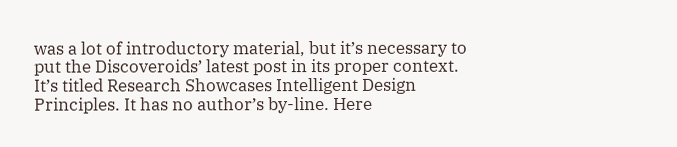was a lot of introductory material, but it’s necessary to put the Discoveroids’ latest post in its proper context. It’s titled Research Showcases Intelligent Design Principles. It has no author’s by-line. Here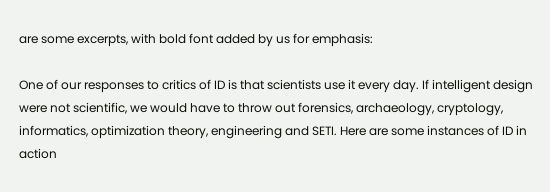are some excerpts, with bold font added by us for emphasis:

One of our responses to critics of ID is that scientists use it every day. If intelligent design were not scientific, we would have to throw out forensics, archaeology, cryptology, informatics, optimization theory, engineering and SETI. Here are some instances of ID in action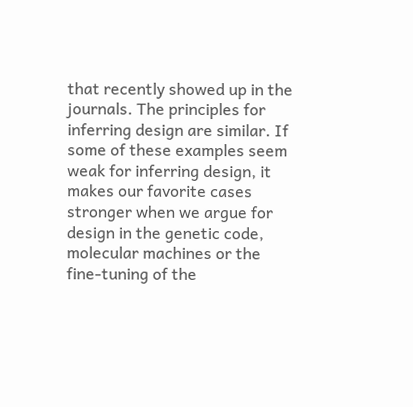that recently showed up in the journals. The principles for inferring design are similar. If some of these examples seem weak for inferring design, it makes our favorite cases stronger when we argue for design in the genetic code, molecular machines or the fine-tuning of the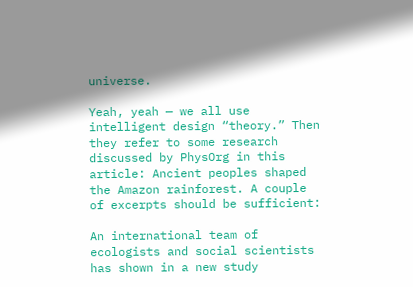universe.

Yeah, yeah — we all use intelligent design “theory.” Then they refer to some research discussed by PhysOrg in this article: Ancient peoples shaped the Amazon rainforest. A couple of excerpts should be sufficient:

An international team of ecologists and social scientists has shown in a new study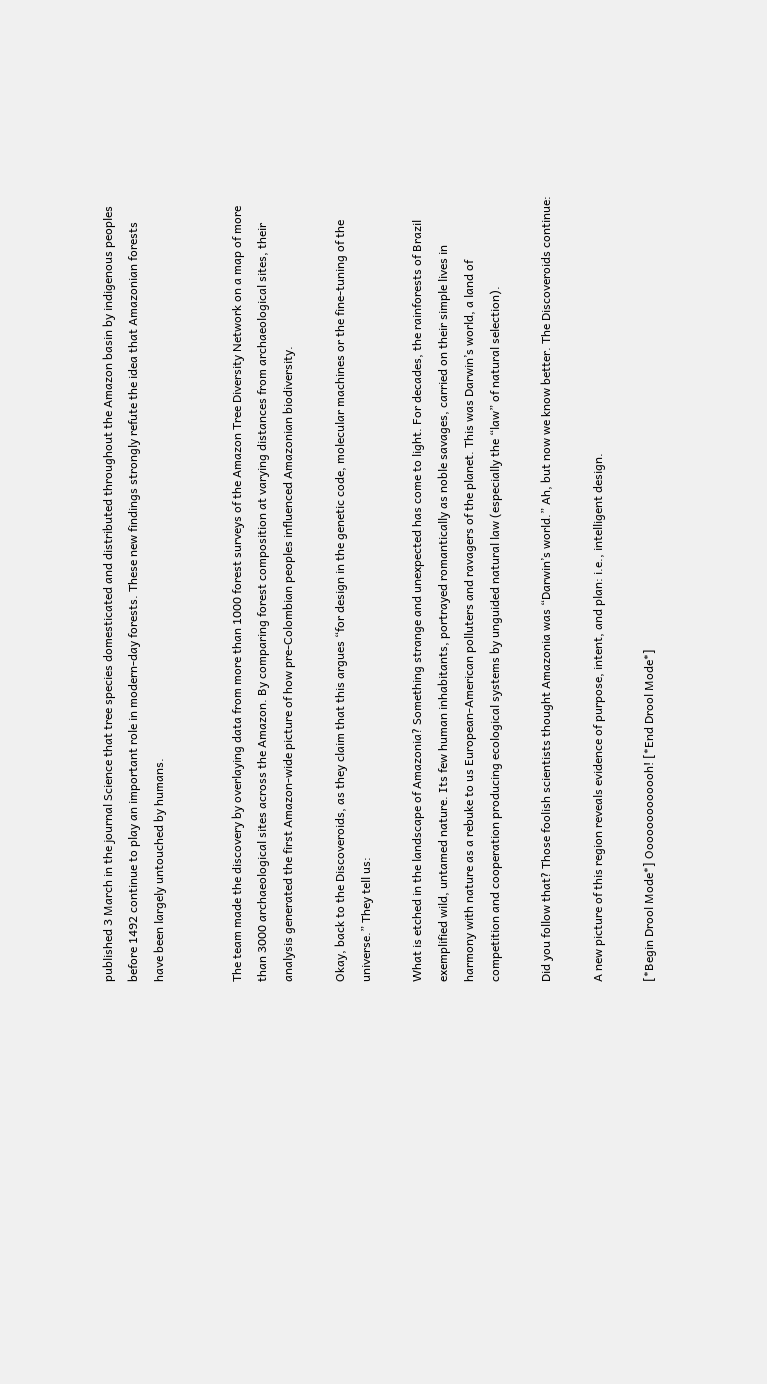published 3 March in the journal Science that tree species domesticated and distributed throughout the Amazon basin by indigenous peoples before 1492 continue to play an important role in modern-day forests. These new findings strongly refute the idea that Amazonian forests have been largely untouched by humans.


The team made the discovery by overlaying data from more than 1000 forest surveys of the Amazon Tree Diversity Network on a map of more than 3000 archaeological sites across the Amazon. By comparing forest composition at varying distances from archaeological sites, their analysis generated the first Amazon-wide picture of how pre-Colombian peoples influenced Amazonian biodiversity.

Okay, back to the Discoveroids, as they claim that this argues “for design in the genetic code, molecular machines or the fine-tuning of the universe.” They tell us:

What is etched in the landscape of Amazonia? Something strange and unexpected has come to light. For decades, the rainforests of Brazil exemplified wild, untamed nature. Its few human inhabitants, portrayed romantically as noble savages, carried on their simple lives in harmony with nature as a rebuke to us European-American polluters and ravagers of the planet. This was Darwin’s world, a land of competition and cooperation producing ecological systems by unguided natural law (especially the “law” of natural selection).

Did you follow that? Those foolish scientists thought Amazonia was “Darwin’s world.” Ah, but now we know better. The Discoveroids continue:

A new picture of this region reveals evidence of purpose, intent, and plan: i.e., intelligent design.

[*Begin Drool Mode*] Ooooooooooooh! [*End Drool Mode*]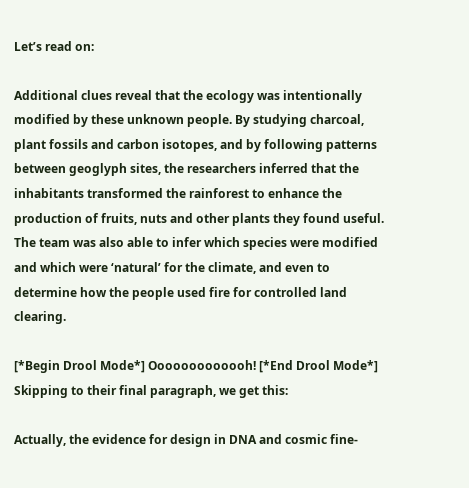Let’s read on:

Additional clues reveal that the ecology was intentionally modified by these unknown people. By studying charcoal, plant fossils and carbon isotopes, and by following patterns between geoglyph sites, the researchers inferred that the inhabitants transformed the rainforest to enhance the production of fruits, nuts and other plants they found useful. The team was also able to infer which species were modified and which were ‘natural’ for the climate, and even to determine how the people used fire for controlled land clearing.

[*Begin Drool Mode*] Ooooooooooooh! [*End Drool Mode*] Skipping to their final paragraph, we get this:

Actually, the evidence for design in DNA and cosmic fine-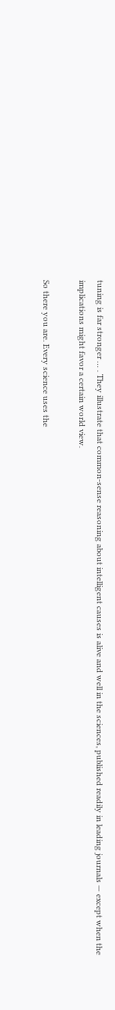tuning is far stronger … . They illustrate that common-sense reasoning about intelligent causes is alive and well in the sciences, published readily in leading journals — except when the implications might favor a certain world view.

So there you are. Every science uses the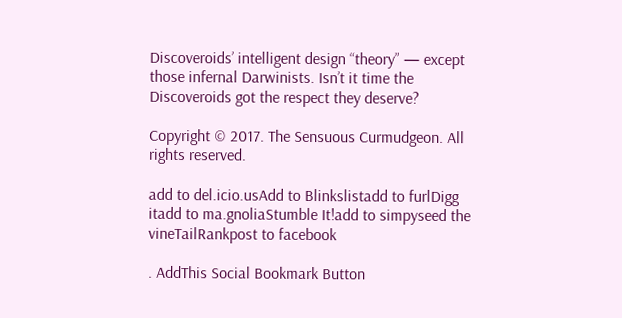Discoveroids’ intelligent design “theory” — except those infernal Darwinists. Isn’t it time the Discoveroids got the respect they deserve?

Copyright © 2017. The Sensuous Curmudgeon. All rights reserved.

add to del.icio.usAdd to Blinkslistadd to furlDigg itadd to ma.gnoliaStumble It!add to simpyseed the vineTailRankpost to facebook

. AddThis Social Bookmark Button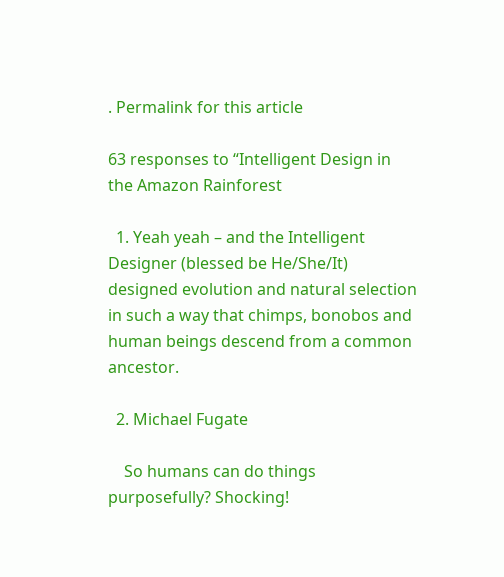. Permalink for this article

63 responses to “Intelligent Design in the Amazon Rainforest

  1. Yeah yeah – and the Intelligent Designer (blessed be He/She/It) designed evolution and natural selection in such a way that chimps, bonobos and human beings descend from a common ancestor.

  2. Michael Fugate

    So humans can do things purposefully? Shocking!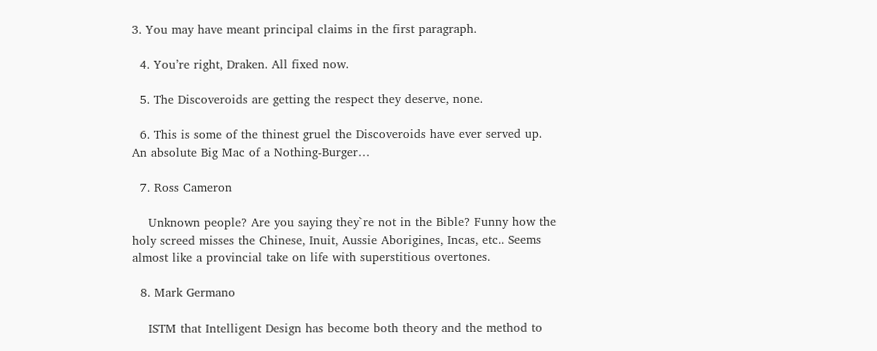3. You may have meant principal claims in the first paragraph.

  4. You’re right, Draken. All fixed now.

  5. The Discoveroids are getting the respect they deserve, none.

  6. This is some of the thinest gruel the Discoveroids have ever served up. An absolute Big Mac of a Nothing-Burger…

  7. Ross Cameron

    Unknown people? Are you saying they`re not in the Bible? Funny how the holy screed misses the Chinese, Inuit, Aussie Aborigines, Incas, etc.. Seems almost like a provincial take on life with superstitious overtones.

  8. Mark Germano

    ISTM that Intelligent Design has become both theory and the method to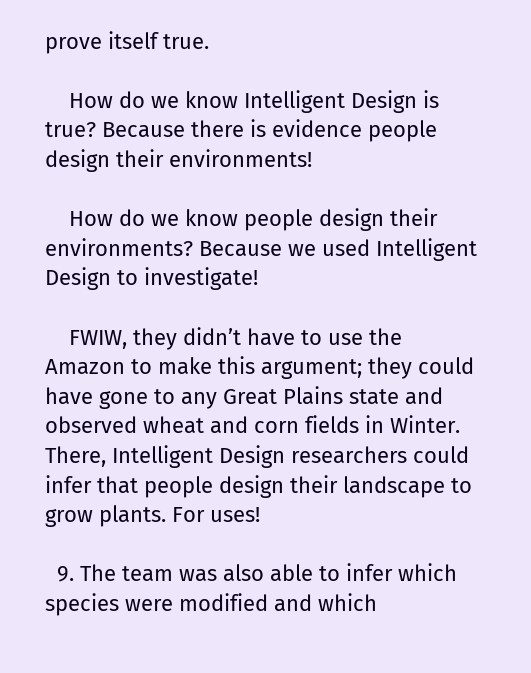prove itself true.

    How do we know Intelligent Design is true? Because there is evidence people design their environments!

    How do we know people design their environments? Because we used Intelligent Design to investigate!

    FWIW, they didn’t have to use the Amazon to make this argument; they could have gone to any Great Plains state and observed wheat and corn fields in Winter. There, Intelligent Design researchers could infer that people design their landscape to grow plants. For uses!

  9. The team was also able to infer which species were modified and which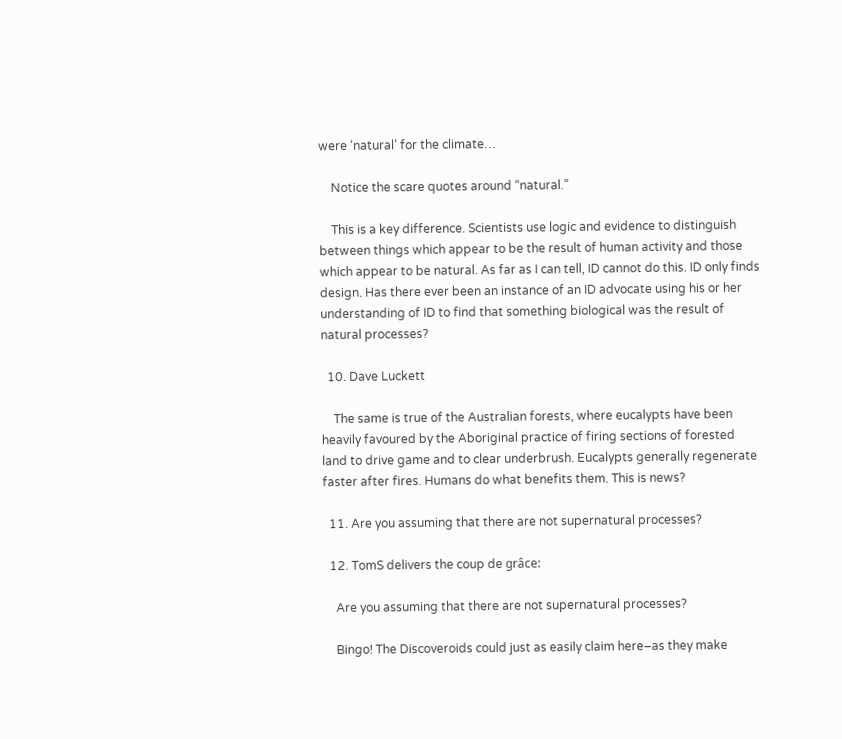were ‘natural’ for the climate…

    Notice the scare quotes around “natural.”

    This is a key difference. Scientists use logic and evidence to distinguish between things which appear to be the result of human activity and those which appear to be natural. As far as I can tell, ID cannot do this. ID only finds design. Has there ever been an instance of an ID advocate using his or her understanding of ID to find that something biological was the result of natural processes?

  10. Dave Luckett

    The same is true of the Australian forests, where eucalypts have been heavily favoured by the Aboriginal practice of firing sections of forested land to drive game and to clear underbrush. Eucalypts generally regenerate faster after fires. Humans do what benefits them. This is news?

  11. Are you assuming that there are not supernatural processes?

  12. TomS delivers the coup de grâce:

    Are you assuming that there are not supernatural processes?

    Bingo! The Discoveroids could just as easily claim here–as they make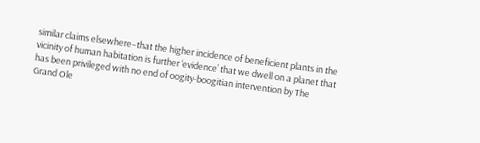similar claims elsewhere–that the higher incidence of beneficient plants in the vicinity of human habitation is further ‘evidence’ that we dwell on a planet that has been privileged with no end of oogity-boogitian intervention by The Grand Ole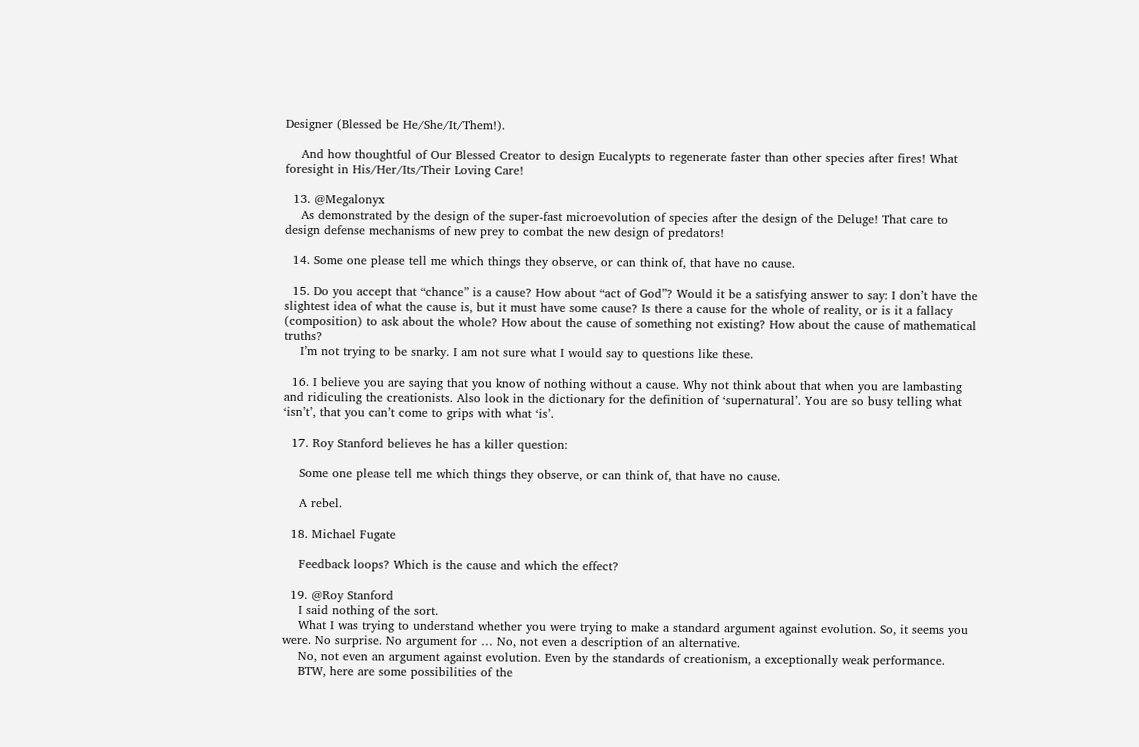Designer (Blessed be He/She/It/Them!).

    And how thoughtful of Our Blessed Creator to design Eucalypts to regenerate faster than other species after fires! What foresight in His/Her/Its/Their Loving Care!

  13. @Megalonyx
    As demonstrated by the design of the super-fast microevolution of species after the design of the Deluge! That care to design defense mechanisms of new prey to combat the new design of predators!

  14. Some one please tell me which things they observe, or can think of, that have no cause.

  15. Do you accept that “chance” is a cause? How about “act of God”? Would it be a satisfying answer to say: I don’t have the slightest idea of what the cause is, but it must have some cause? Is there a cause for the whole of reality, or is it a fallacy (composition) to ask about the whole? How about the cause of something not existing? How about the cause of mathematical truths?
    I’m not trying to be snarky. I am not sure what I would say to questions like these.

  16. I believe you are saying that you know of nothing without a cause. Why not think about that when you are lambasting and ridiculing the creationists. Also look in the dictionary for the definition of ‘supernatural’. You are so busy telling what ‘isn’t’, that you can’t come to grips with what ‘is’.

  17. Roy Stanford believes he has a killer question:

    Some one please tell me which things they observe, or can think of, that have no cause.

    A rebel.

  18. Michael Fugate

    Feedback loops? Which is the cause and which the effect?

  19. @Roy Stanford
    I said nothing of the sort.
    What I was trying to understand whether you were trying to make a standard argument against evolution. So, it seems you were. No surprise. No argument for … No, not even a description of an alternative.
    No, not even an argument against evolution. Even by the standards of creationism, a exceptionally weak performance.
    BTW, here are some possibilities of the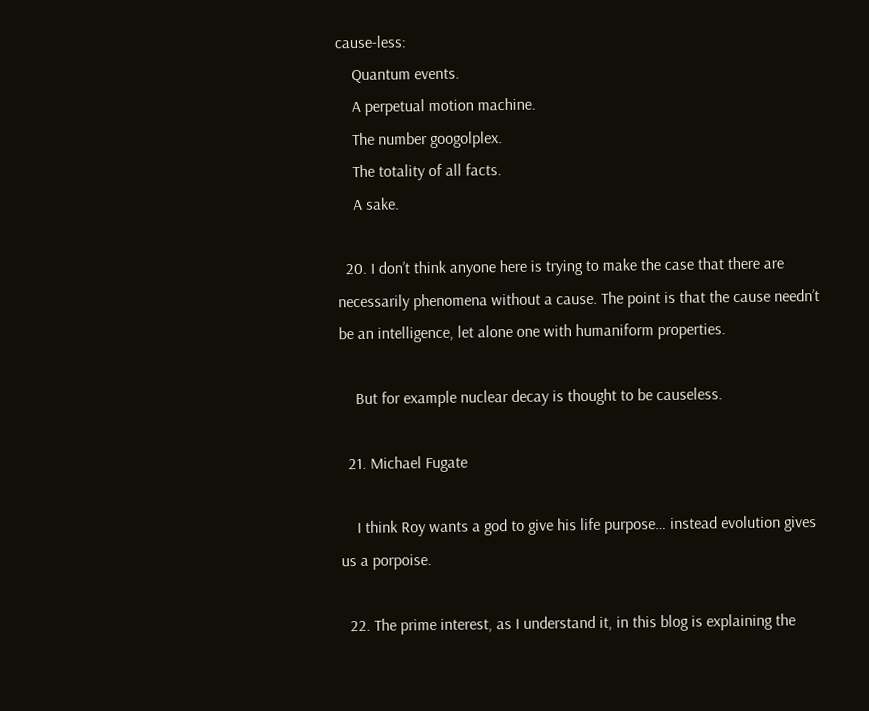cause-less:
    Quantum events.
    A perpetual motion machine.
    The number googolplex.
    The totality of all facts.
    A sake.

  20. I don’t think anyone here is trying to make the case that there are necessarily phenomena without a cause. The point is that the cause needn’t be an intelligence, let alone one with humaniform properties.

    But for example nuclear decay is thought to be causeless.

  21. Michael Fugate

    I think Roy wants a god to give his life purpose… instead evolution gives us a porpoise.

  22. The prime interest, as I understand it, in this blog is explaining the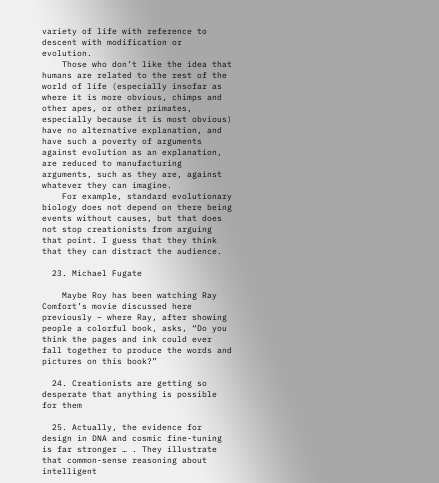variety of life with reference to descent with modification or evolution.
    Those who don’t like the idea that humans are related to the rest of the world of life (especially insofar as where it is more obvious, chimps and other apes, or other primates, especially because it is most obvious) have no alternative explanation, and have such a poverty of arguments against evolution as an explanation, are reduced to manufacturing arguments, such as they are, against whatever they can imagine.
    For example, standard evolutionary biology does not depend on there being events without causes, but that does not stop creationists from arguing that point. I guess that they think that they can distract the audience.

  23. Michael Fugate

    Maybe Roy has been watching Ray Comfort’s movie discussed here previously – where Ray, after showing people a colorful book, asks, “Do you think the pages and ink could ever fall together to produce the words and pictures on this book?”

  24. Creationists are getting so desperate that anything is possible for them

  25. Actually, the evidence for design in DNA and cosmic fine-tuning is far stronger … . They illustrate that common-sense reasoning about intelligent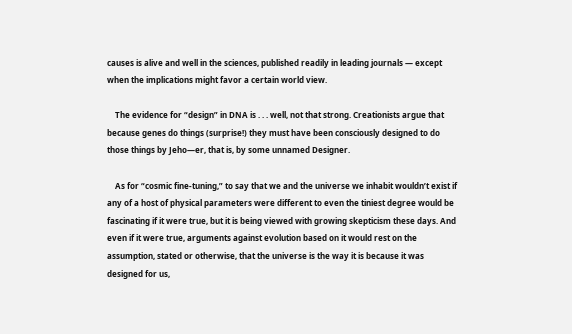causes is alive and well in the sciences, published readily in leading journals — except when the implications might favor a certain world view.

    The evidence for “design” in DNA is . . . well, not that strong. Creationists argue that because genes do things (surprise!) they must have been consciously designed to do those things by Jeho—er, that is, by some unnamed Designer.

    As for “cosmic fine-tuning,” to say that we and the universe we inhabit wouldn’t exist if any of a host of physical parameters were different to even the tiniest degree would be fascinating if it were true, but it is being viewed with growing skepticism these days. And even if it were true, arguments against evolution based on it would rest on the assumption, stated or otherwise, that the universe is the way it is because it was designed for us,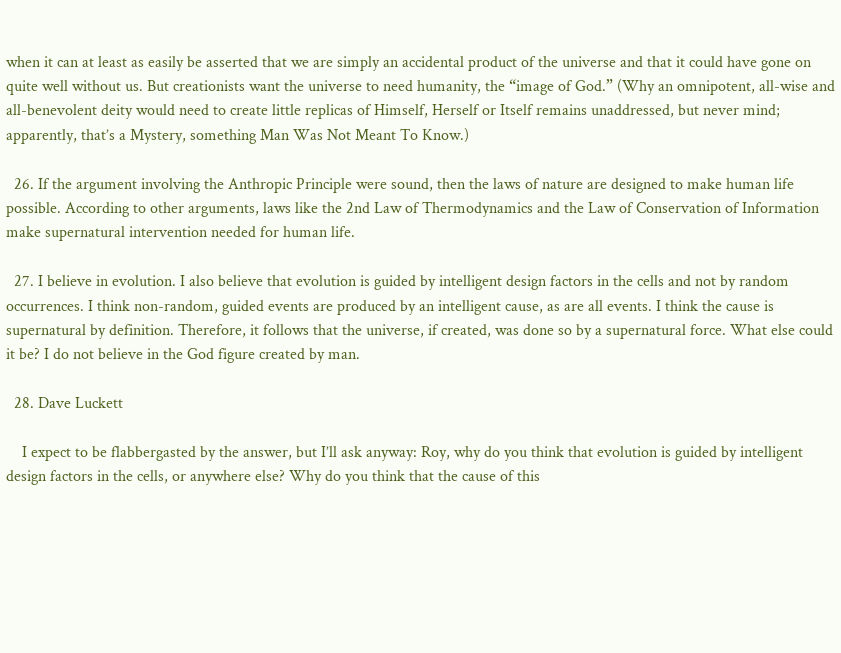when it can at least as easily be asserted that we are simply an accidental product of the universe and that it could have gone on quite well without us. But creationists want the universe to need humanity, the “image of God.” (Why an omnipotent, all-wise and all-benevolent deity would need to create little replicas of Himself, Herself or Itself remains unaddressed, but never mind; apparently, that’s a Mystery, something Man Was Not Meant To Know.)

  26. If the argument involving the Anthropic Principle were sound, then the laws of nature are designed to make human life possible. According to other arguments, laws like the 2nd Law of Thermodynamics and the Law of Conservation of Information make supernatural intervention needed for human life.

  27. I believe in evolution. I also believe that evolution is guided by intelligent design factors in the cells and not by random occurrences. I think non-random, guided events are produced by an intelligent cause, as are all events. I think the cause is supernatural by definition. Therefore, it follows that the universe, if created, was done so by a supernatural force. What else could it be? I do not believe in the God figure created by man.

  28. Dave Luckett

    I expect to be flabbergasted by the answer, but I’ll ask anyway: Roy, why do you think that evolution is guided by intelligent design factors in the cells, or anywhere else? Why do you think that the cause of this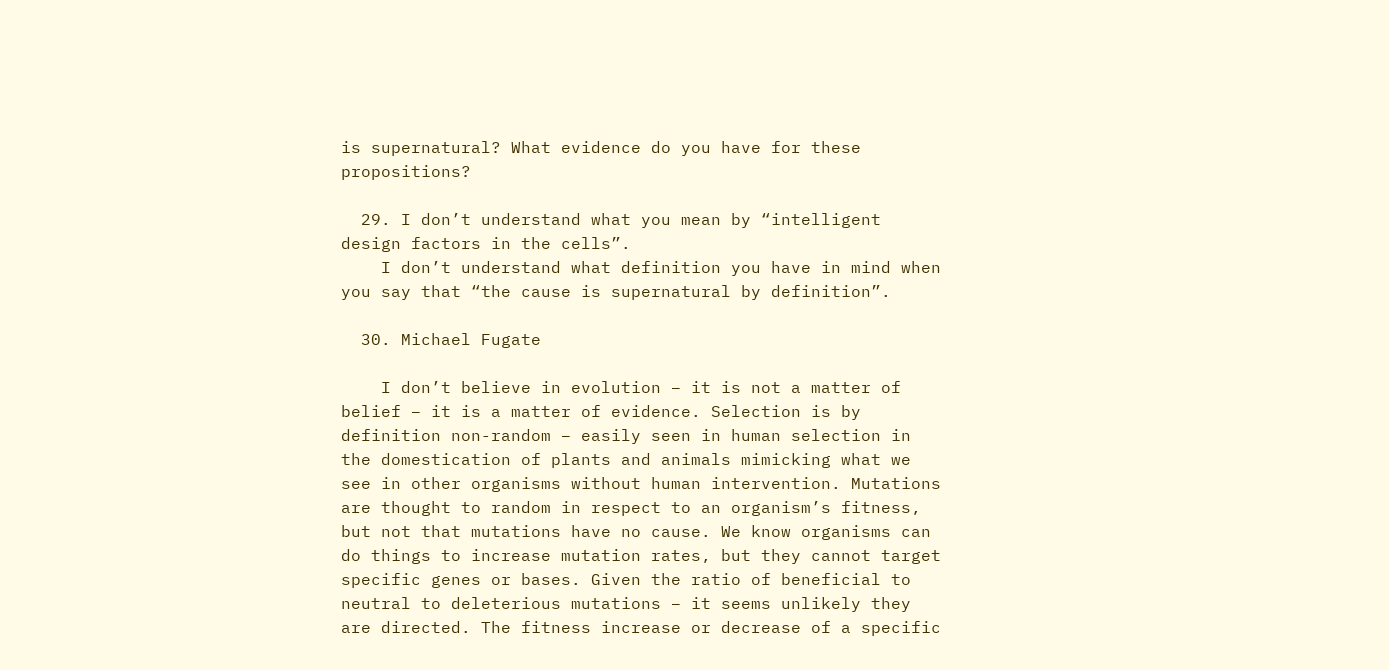is supernatural? What evidence do you have for these propositions?

  29. I don’t understand what you mean by “intelligent design factors in the cells”.
    I don’t understand what definition you have in mind when you say that “the cause is supernatural by definition”.

  30. Michael Fugate

    I don’t believe in evolution – it is not a matter of belief – it is a matter of evidence. Selection is by definition non-random – easily seen in human selection in the domestication of plants and animals mimicking what we see in other organisms without human intervention. Mutations are thought to random in respect to an organism’s fitness, but not that mutations have no cause. We know organisms can do things to increase mutation rates, but they cannot target specific genes or bases. Given the ratio of beneficial to neutral to deleterious mutations – it seems unlikely they are directed. The fitness increase or decrease of a specific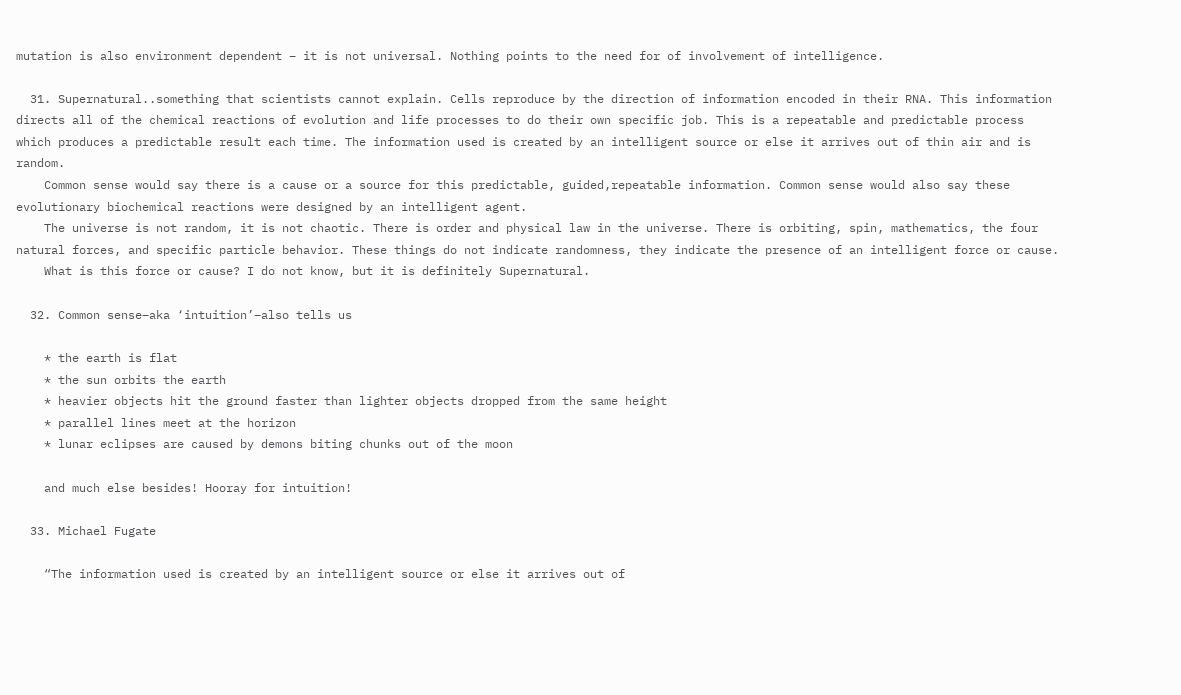mutation is also environment dependent – it is not universal. Nothing points to the need for of involvement of intelligence.

  31. Supernatural..something that scientists cannot explain. Cells reproduce by the direction of information encoded in their RNA. This information directs all of the chemical reactions of evolution and life processes to do their own specific job. This is a repeatable and predictable process which produces a predictable result each time. The information used is created by an intelligent source or else it arrives out of thin air and is random.
    Common sense would say there is a cause or a source for this predictable, guided,repeatable information. Common sense would also say these evolutionary biochemical reactions were designed by an intelligent agent.
    The universe is not random, it is not chaotic. There is order and physical law in the universe. There is orbiting, spin, mathematics, the four natural forces, and specific particle behavior. These things do not indicate randomness, they indicate the presence of an intelligent force or cause.
    What is this force or cause? I do not know, but it is definitely Supernatural.

  32. Common sense–aka ‘intuition’–also tells us

    * the earth is flat
    * the sun orbits the earth
    * heavier objects hit the ground faster than lighter objects dropped from the same height
    * parallel lines meet at the horizon
    * lunar eclipses are caused by demons biting chunks out of the moon

    and much else besides! Hooray for intuition!

  33. Michael Fugate

    “The information used is created by an intelligent source or else it arrives out of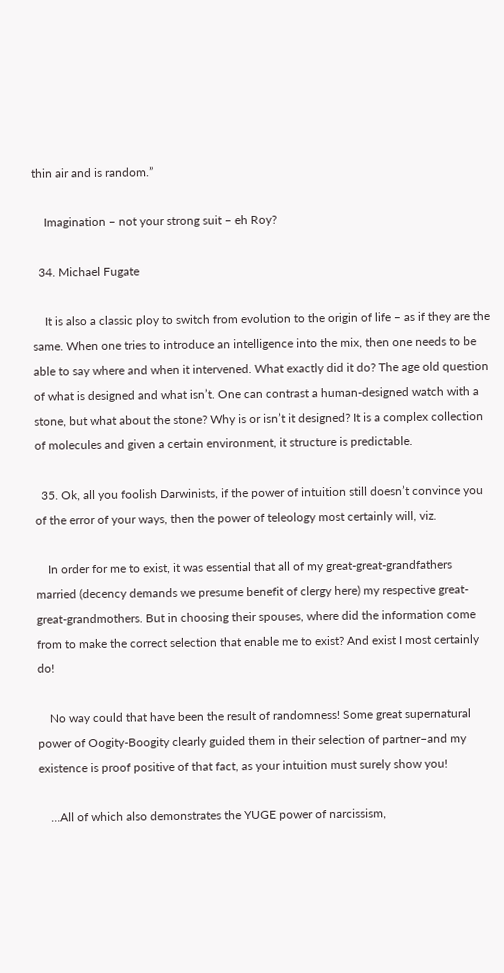thin air and is random.”

    Imagination – not your strong suit – eh Roy?

  34. Michael Fugate

    It is also a classic ploy to switch from evolution to the origin of life – as if they are the same. When one tries to introduce an intelligence into the mix, then one needs to be able to say where and when it intervened. What exactly did it do? The age old question of what is designed and what isn’t. One can contrast a human-designed watch with a stone, but what about the stone? Why is or isn’t it designed? It is a complex collection of molecules and given a certain environment, it structure is predictable.

  35. Ok, all you foolish Darwinists, if the power of intuition still doesn’t convince you of the error of your ways, then the power of teleology most certainly will, viz.

    In order for me to exist, it was essential that all of my great-great-grandfathers married (decency demands we presume benefit of clergy here) my respective great-great-grandmothers. But in choosing their spouses, where did the information come from to make the correct selection that enable me to exist? And exist I most certainly do!

    No way could that have been the result of randomness! Some great supernatural power of Oogity-Boogity clearly guided them in their selection of partner–and my existence is proof positive of that fact, as your intuition must surely show you!

    …All of which also demonstrates the YUGE power of narcissism,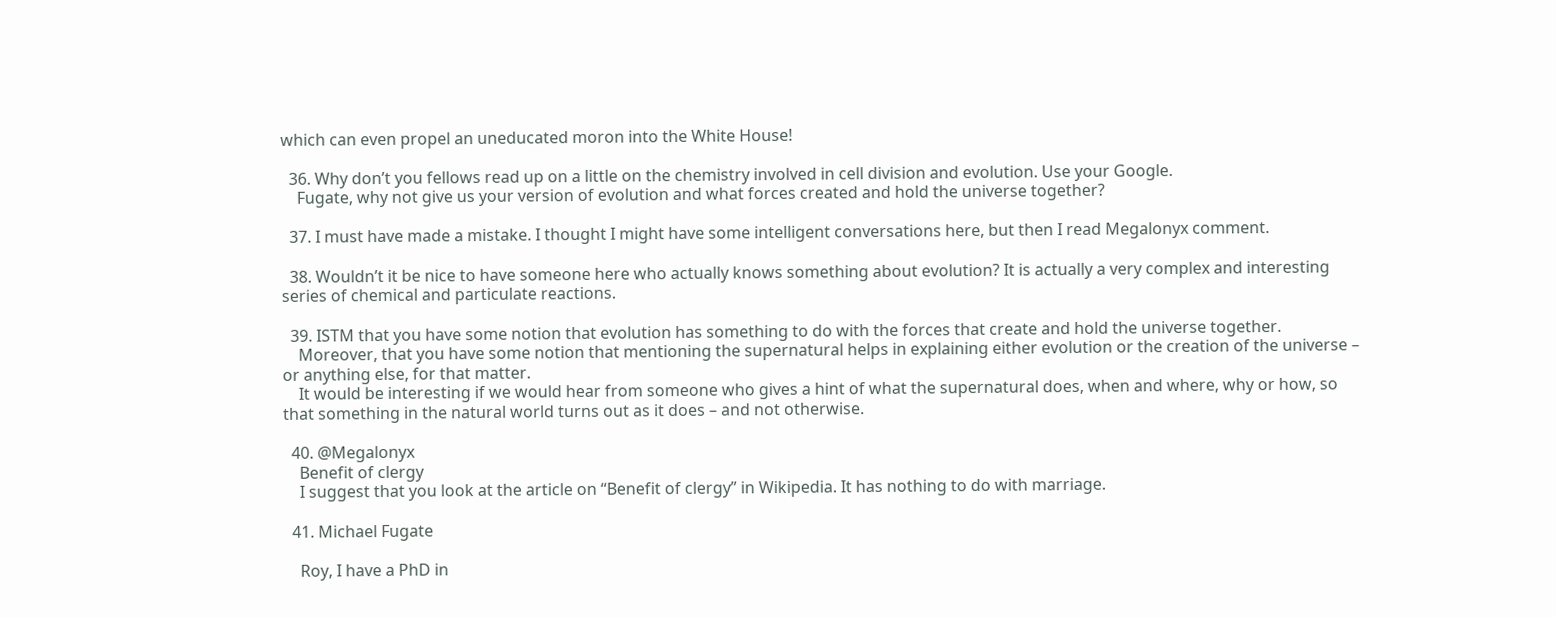which can even propel an uneducated moron into the White House!

  36. Why don’t you fellows read up on a little on the chemistry involved in cell division and evolution. Use your Google.
    Fugate, why not give us your version of evolution and what forces created and hold the universe together?

  37. I must have made a mistake. I thought I might have some intelligent conversations here, but then I read Megalonyx comment.

  38. Wouldn’t it be nice to have someone here who actually knows something about evolution? It is actually a very complex and interesting series of chemical and particulate reactions.

  39. ISTM that you have some notion that evolution has something to do with the forces that create and hold the universe together.
    Moreover, that you have some notion that mentioning the supernatural helps in explaining either evolution or the creation of the universe – or anything else, for that matter.
    It would be interesting if we would hear from someone who gives a hint of what the supernatural does, when and where, why or how, so that something in the natural world turns out as it does – and not otherwise.

  40. @Megalonyx
    Benefit of clergy
    I suggest that you look at the article on “Benefit of clergy” in Wikipedia. It has nothing to do with marriage.

  41. Michael Fugate

    Roy, I have a PhD in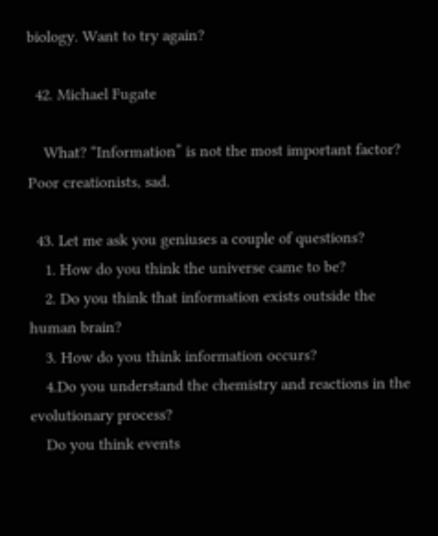biology. Want to try again?

  42. Michael Fugate

    What? “Information” is not the most important factor? Poor creationists, sad.

  43. Let me ask you geniuses a couple of questions?
    1. How do you think the universe came to be?
    2. Do you think that information exists outside the human brain?
    3. How do you think information occurs?
    4.Do you understand the chemistry and reactions in the evolutionary process?
    Do you think events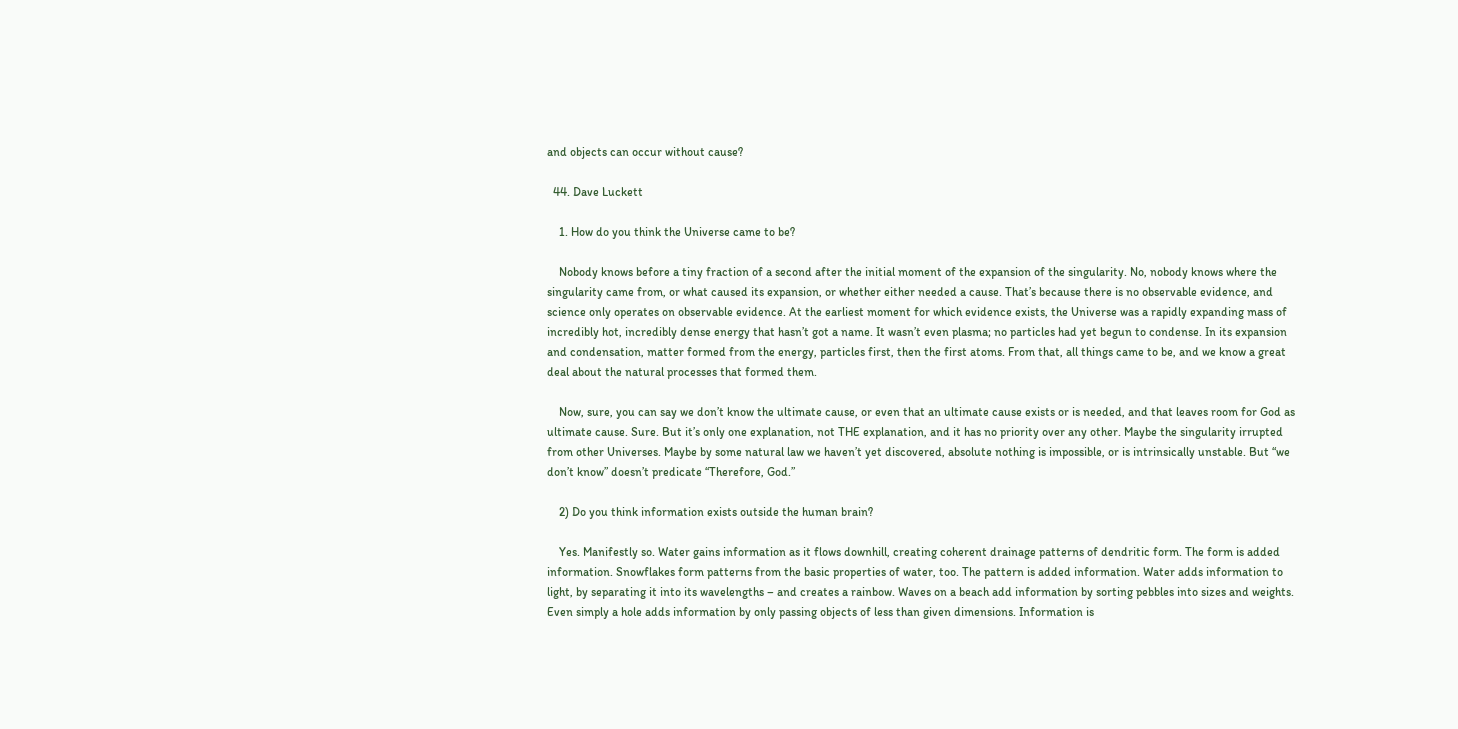and objects can occur without cause?

  44. Dave Luckett

    1. How do you think the Universe came to be?

    Nobody knows before a tiny fraction of a second after the initial moment of the expansion of the singularity. No, nobody knows where the singularity came from, or what caused its expansion, or whether either needed a cause. That’s because there is no observable evidence, and science only operates on observable evidence. At the earliest moment for which evidence exists, the Universe was a rapidly expanding mass of incredibly hot, incredibly dense energy that hasn’t got a name. It wasn’t even plasma; no particles had yet begun to condense. In its expansion and condensation, matter formed from the energy, particles first, then the first atoms. From that, all things came to be, and we know a great deal about the natural processes that formed them.

    Now, sure, you can say we don’t know the ultimate cause, or even that an ultimate cause exists or is needed, and that leaves room for God as ultimate cause. Sure. But it’s only one explanation, not THE explanation, and it has no priority over any other. Maybe the singularity irrupted from other Universes. Maybe by some natural law we haven’t yet discovered, absolute nothing is impossible, or is intrinsically unstable. But “we don’t know” doesn’t predicate “Therefore, God.”

    2) Do you think information exists outside the human brain?

    Yes. Manifestly so. Water gains information as it flows downhill, creating coherent drainage patterns of dendritic form. The form is added information. Snowflakes form patterns from the basic properties of water, too. The pattern is added information. Water adds information to light, by separating it into its wavelengths – and creates a rainbow. Waves on a beach add information by sorting pebbles into sizes and weights. Even simply a hole adds information by only passing objects of less than given dimensions. Information is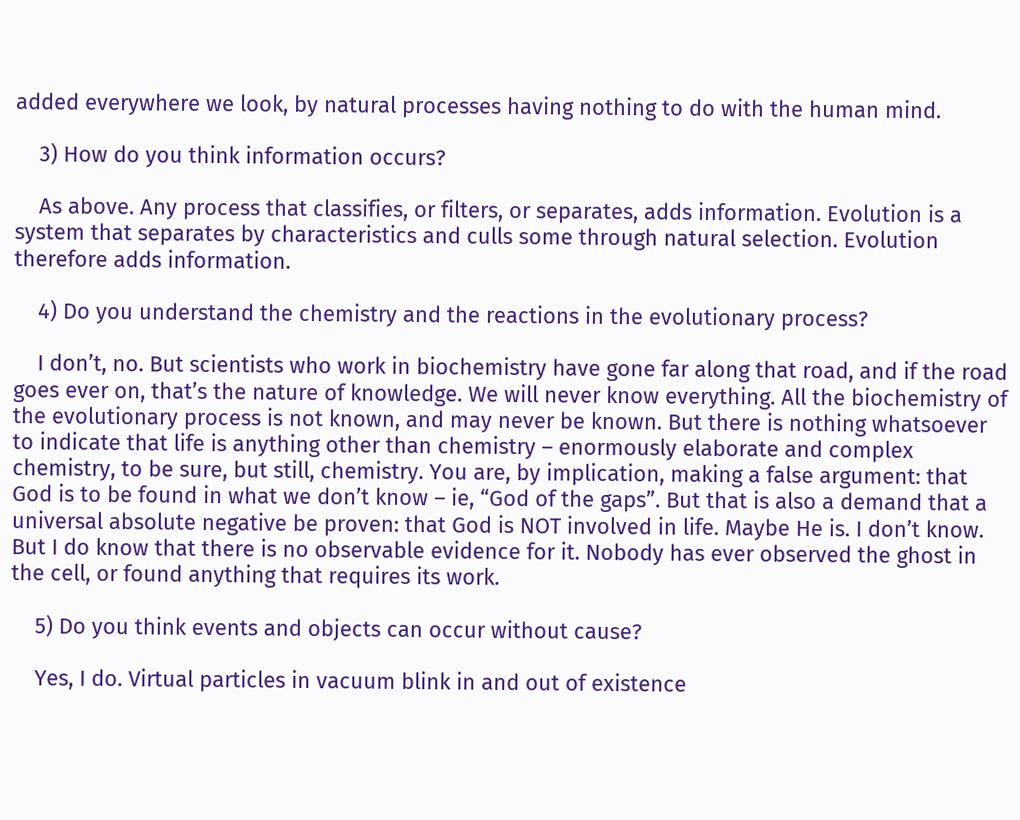added everywhere we look, by natural processes having nothing to do with the human mind.

    3) How do you think information occurs?

    As above. Any process that classifies, or filters, or separates, adds information. Evolution is a system that separates by characteristics and culls some through natural selection. Evolution therefore adds information.

    4) Do you understand the chemistry and the reactions in the evolutionary process?

    I don’t, no. But scientists who work in biochemistry have gone far along that road, and if the road goes ever on, that’s the nature of knowledge. We will never know everything. All the biochemistry of the evolutionary process is not known, and may never be known. But there is nothing whatsoever to indicate that life is anything other than chemistry – enormously elaborate and complex chemistry, to be sure, but still, chemistry. You are, by implication, making a false argument: that God is to be found in what we don’t know – ie, “God of the gaps”. But that is also a demand that a universal absolute negative be proven: that God is NOT involved in life. Maybe He is. I don’t know. But I do know that there is no observable evidence for it. Nobody has ever observed the ghost in the cell, or found anything that requires its work.

    5) Do you think events and objects can occur without cause?

    Yes, I do. Virtual particles in vacuum blink in and out of existence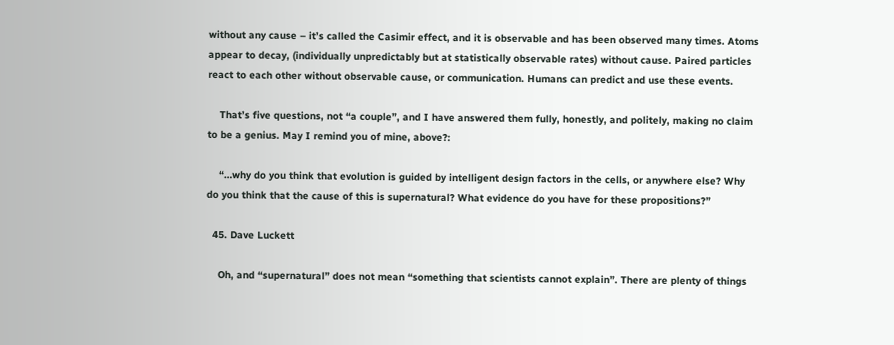without any cause – it’s called the Casimir effect, and it is observable and has been observed many times. Atoms appear to decay, (individually unpredictably but at statistically observable rates) without cause. Paired particles react to each other without observable cause, or communication. Humans can predict and use these events.

    That’s five questions, not “a couple”, and I have answered them fully, honestly, and politely, making no claim to be a genius. May I remind you of mine, above?:

    “…why do you think that evolution is guided by intelligent design factors in the cells, or anywhere else? Why do you think that the cause of this is supernatural? What evidence do you have for these propositions?”

  45. Dave Luckett

    Oh, and “supernatural” does not mean “something that scientists cannot explain”. There are plenty of things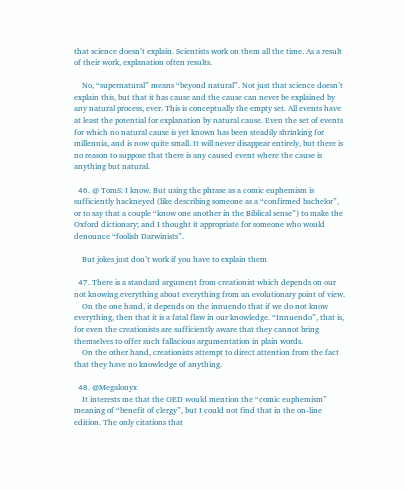that science doesn’t explain. Scientists work on them all the time. As a result of their work, explanation often results.

    No, “supernatural” means “beyond natural”. Not just that science doesn’t explain this, but that it has cause and the cause can never be explained by any natural process, ever. This is conceptually the empty set. All events have at least the potential for explanation by natural cause. Even the set of events for which no natural cause is yet known has been steadily shrinking for millennia, and is now quite small. It will never disappear entirely, but there is no reason to suppose that there is any caused event where the cause is anything but natural.

  46. @ TomS: I know. But using the phrase as a comic euphemism is sufficiently hackneyed (like describing someone as a “confirmed bachelor”, or to say that a couple “know one another in the Biblical sense”) to make the Oxford dictionary; and I thought it appropriate for someone who would denounce “foolish Darwinists”.

    But jokes just don’t work if you have to explain them

  47. There is a standard argument from creationist which depends on our not knowing everything about everything from an evolutionary point of view.
    On the one hand, it depends on the innuendo that if we do not know everything, then that it is a fatal flaw in our knowledge. “Innuendo”, that is, for even the creationists are sufficiently aware that they cannot bring themselves to offer such fallacious argumentation in plain words.
    On the other hand, creationists attempt to direct attention from the fact that they have no knowledge of anything.

  48. @Megalonyx
    It interests me that the OED would mention the “comic euphemism” meaning of “benefit of clergy”, but I could not find that in the on-line edition. The only citations that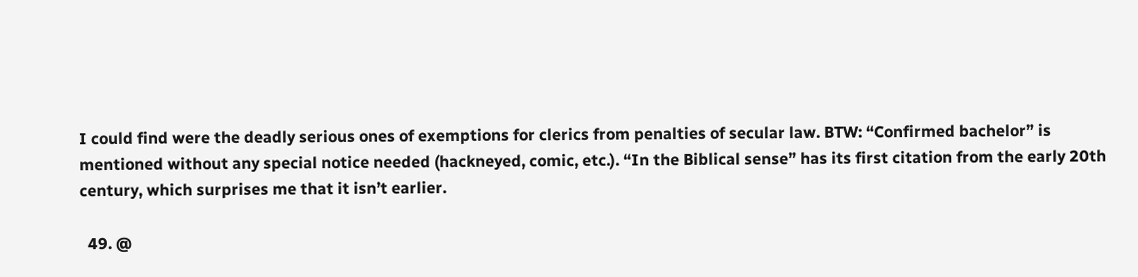I could find were the deadly serious ones of exemptions for clerics from penalties of secular law. BTW: “Confirmed bachelor” is mentioned without any special notice needed (hackneyed, comic, etc.). “In the Biblical sense” has its first citation from the early 20th century, which surprises me that it isn’t earlier.

  49. @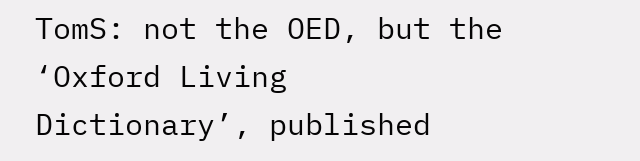TomS: not the OED, but the ‘Oxford Living Dictionary’, published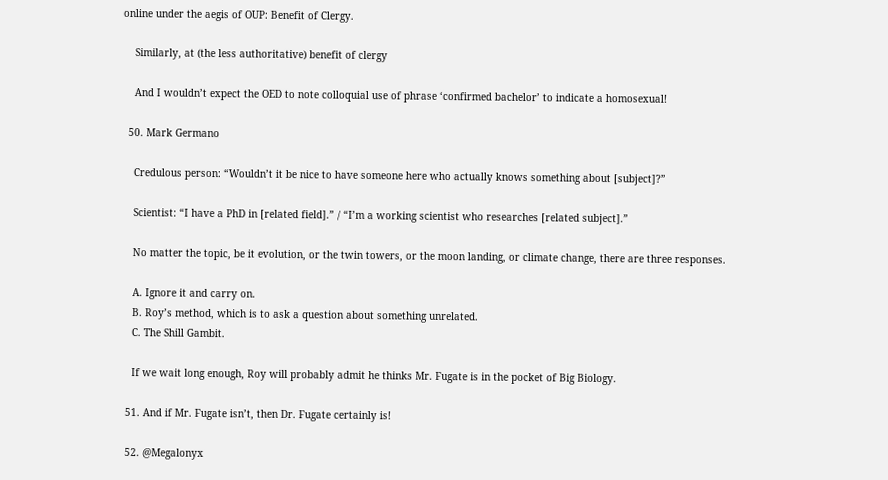online under the aegis of OUP: Benefit of Clergy.

    Similarly, at (the less authoritative) benefit of clergy

    And I wouldn’t expect the OED to note colloquial use of phrase ‘confirmed bachelor’ to indicate a homosexual!

  50. Mark Germano

    Credulous person: “Wouldn’t it be nice to have someone here who actually knows something about [subject]?”

    Scientist: “I have a PhD in [related field].” / “I’m a working scientist who researches [related subject].”

    No matter the topic, be it evolution, or the twin towers, or the moon landing, or climate change, there are three responses.

    A. Ignore it and carry on.
    B. Roy’s method, which is to ask a question about something unrelated.
    C. The Shill Gambit.

    If we wait long enough, Roy will probably admit he thinks Mr. Fugate is in the pocket of Big Biology.

  51. And if Mr. Fugate isn’t, then Dr. Fugate certainly is!

  52. @Megalonyx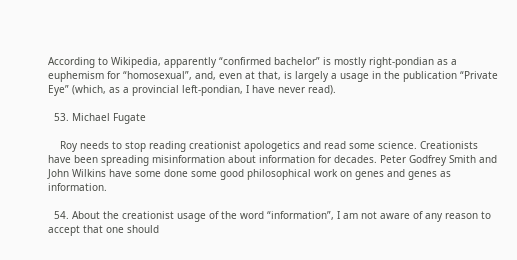According to Wikipedia, apparently “confirmed bachelor” is mostly right-pondian as a euphemism for “homosexual”, and, even at that, is largely a usage in the publication “Private Eye” (which, as a provincial left-pondian, I have never read).

  53. Michael Fugate

    Roy needs to stop reading creationist apologetics and read some science. Creationists have been spreading misinformation about information for decades. Peter Godfrey Smith and John Wilkins have some done some good philosophical work on genes and genes as information.

  54. About the creationist usage of the word “information”, I am not aware of any reason to accept that one should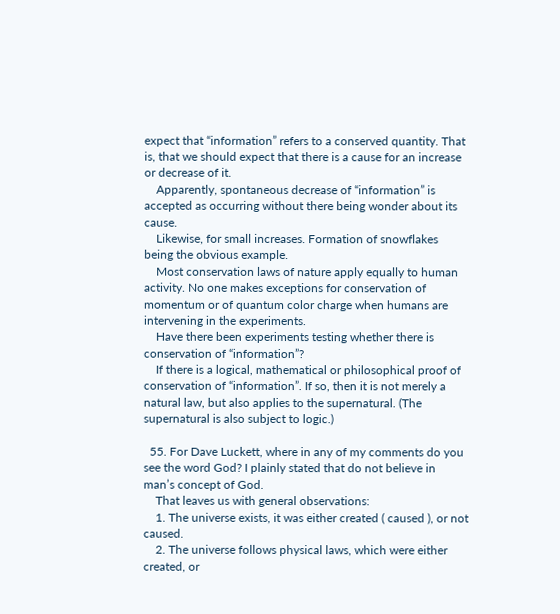expect that “information” refers to a conserved quantity. That is, that we should expect that there is a cause for an increase or decrease of it.
    Apparently, spontaneous decrease of “information” is accepted as occurring without there being wonder about its cause.
    Likewise, for small increases. Formation of snowflakes being the obvious example.
    Most conservation laws of nature apply equally to human activity. No one makes exceptions for conservation of momentum or of quantum color charge when humans are intervening in the experiments.
    Have there been experiments testing whether there is conservation of “information”?
    If there is a logical, mathematical or philosophical proof of conservation of “information”. If so, then it is not merely a natural law, but also applies to the supernatural. (The supernatural is also subject to logic.)

  55. For Dave Luckett, where in any of my comments do you see the word God? I plainly stated that do not believe in man’s concept of God.
    That leaves us with general observations:
    1. The universe exists, it was either created ( caused ), or not caused.
    2. The universe follows physical laws, which were either created, or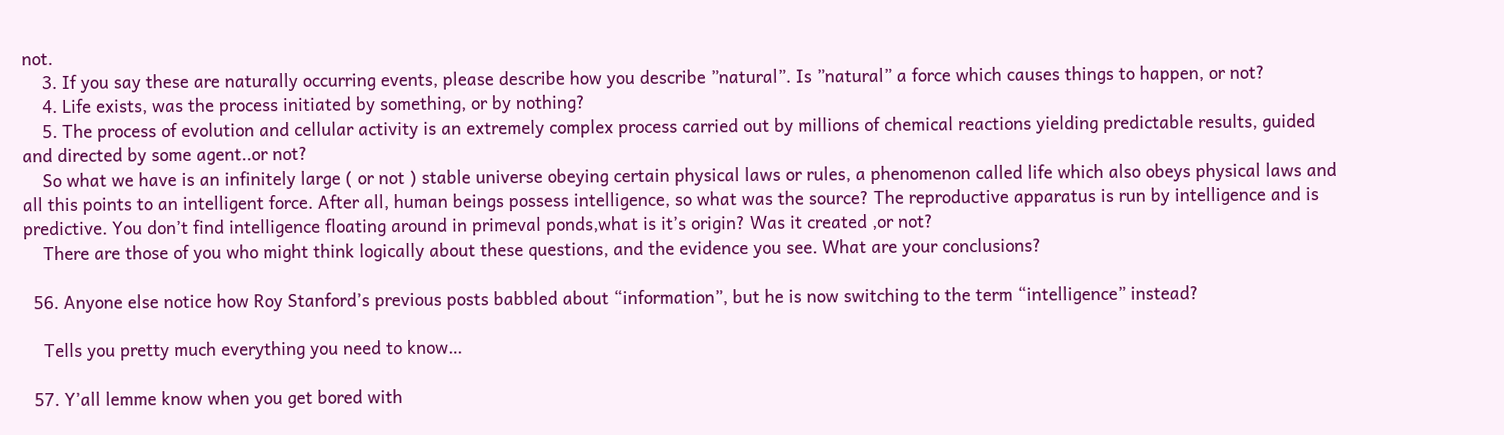not.
    3. If you say these are naturally occurring events, please describe how you describe ”natural”. Is ”natural” a force which causes things to happen, or not?
    4. Life exists, was the process initiated by something, or by nothing?
    5. The process of evolution and cellular activity is an extremely complex process carried out by millions of chemical reactions yielding predictable results, guided and directed by some agent..or not?
    So what we have is an infinitely large ( or not ) stable universe obeying certain physical laws or rules, a phenomenon called life which also obeys physical laws and all this points to an intelligent force. After all, human beings possess intelligence, so what was the source? The reproductive apparatus is run by intelligence and is predictive. You don’t find intelligence floating around in primeval ponds,what is it’s origin? Was it created ,or not?
    There are those of you who might think logically about these questions, and the evidence you see. What are your conclusions?

  56. Anyone else notice how Roy Stanford’s previous posts babbled about “information”, but he is now switching to the term “intelligence” instead?

    Tells you pretty much everything you need to know…

  57. Y’all lemme know when you get bored with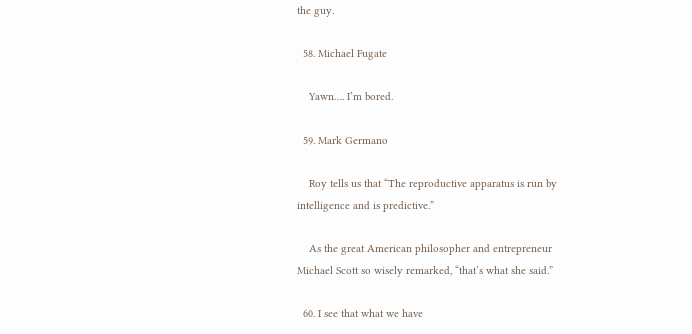the guy.

  58. Michael Fugate

    Yawn…. I’m bored.

  59. Mark Germano

    Roy tells us that “The reproductive apparatus is run by intelligence and is predictive.”

    As the great American philosopher and entrepreneur Michael Scott so wisely remarked, “that’s what she said.”

  60. I see that what we have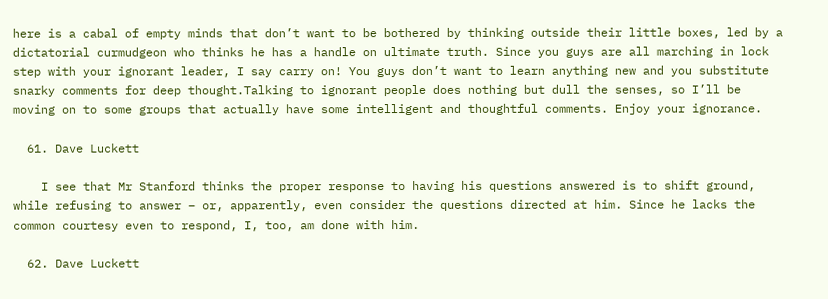here is a cabal of empty minds that don’t want to be bothered by thinking outside their little boxes, led by a dictatorial curmudgeon who thinks he has a handle on ultimate truth. Since you guys are all marching in lock step with your ignorant leader, I say carry on! You guys don’t want to learn anything new and you substitute snarky comments for deep thought.Talking to ignorant people does nothing but dull the senses, so I’ll be moving on to some groups that actually have some intelligent and thoughtful comments. Enjoy your ignorance.

  61. Dave Luckett

    I see that Mr Stanford thinks the proper response to having his questions answered is to shift ground, while refusing to answer – or, apparently, even consider the questions directed at him. Since he lacks the common courtesy even to respond, I, too, am done with him.

  62. Dave Luckett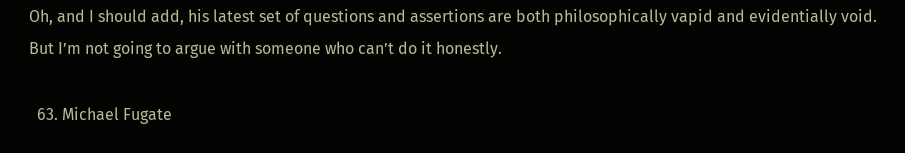Oh, and I should add, his latest set of questions and assertions are both philosophically vapid and evidentially void. But I’m not going to argue with someone who can’t do it honestly.

  63. Michael Fugate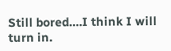Still bored….I think I will turn in.